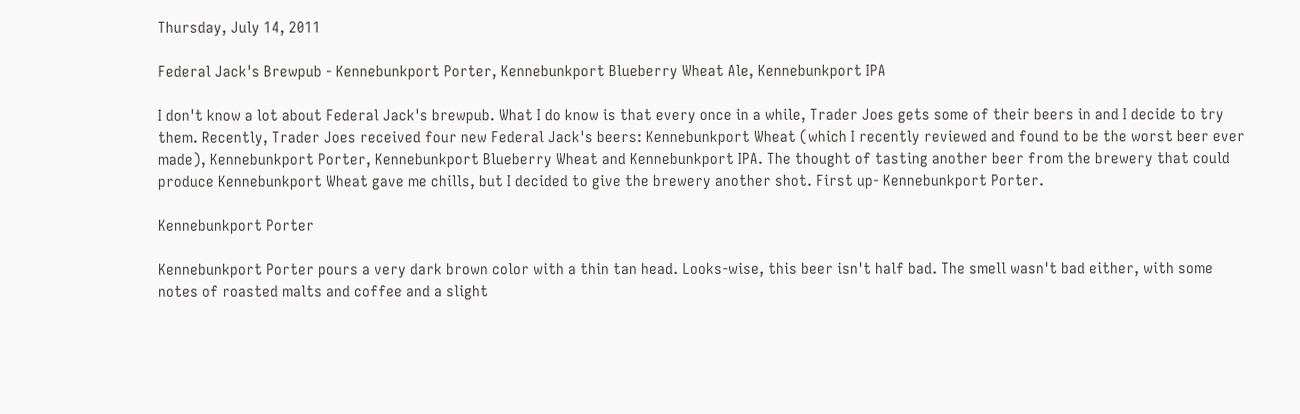Thursday, July 14, 2011

Federal Jack's Brewpub - Kennebunkport Porter, Kennebunkport Blueberry Wheat Ale, Kennebunkport IPA

I don't know a lot about Federal Jack's brewpub. What I do know is that every once in a while, Trader Joes gets some of their beers in and I decide to try them. Recently, Trader Joes received four new Federal Jack's beers: Kennebunkport Wheat (which I recently reviewed and found to be the worst beer ever made), Kennebunkport Porter, Kennebunkport Blueberry Wheat and Kennebunkport IPA. The thought of tasting another beer from the brewery that could produce Kennebunkport Wheat gave me chills, but I decided to give the brewery another shot. First up- Kennebunkport Porter.

Kennebunkport Porter

Kennebunkport Porter pours a very dark brown color with a thin tan head. Looks-wise, this beer isn't half bad. The smell wasn't bad either, with some notes of roasted malts and coffee and a slight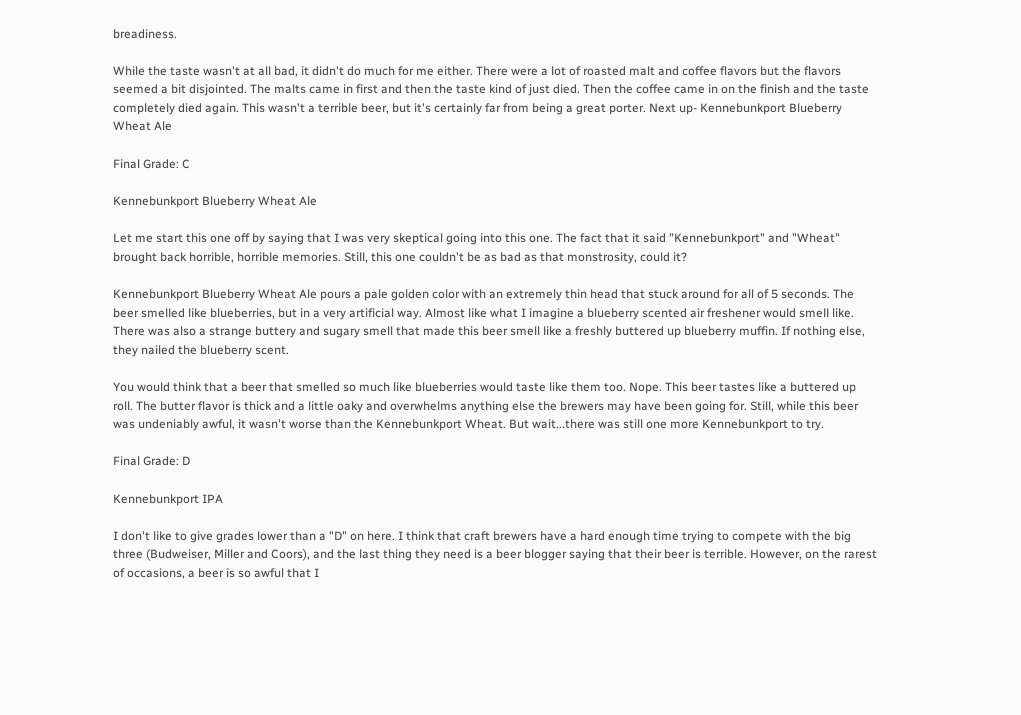breadiness.

While the taste wasn't at all bad, it didn't do much for me either. There were a lot of roasted malt and coffee flavors but the flavors seemed a bit disjointed. The malts came in first and then the taste kind of just died. Then the coffee came in on the finish and the taste completely died again. This wasn't a terrible beer, but it's certainly far from being a great porter. Next up- Kennebunkport Blueberry Wheat Ale

Final Grade: C

Kennebunkport Blueberry Wheat Ale

Let me start this one off by saying that I was very skeptical going into this one. The fact that it said "Kennebunkport" and "Wheat" brought back horrible, horrible memories. Still, this one couldn't be as bad as that monstrosity, could it?

Kennebunkport Blueberry Wheat Ale pours a pale golden color with an extremely thin head that stuck around for all of 5 seconds. The beer smelled like blueberries, but in a very artificial way. Almost like what I imagine a blueberry scented air freshener would smell like. There was also a strange buttery and sugary smell that made this beer smell like a freshly buttered up blueberry muffin. If nothing else, they nailed the blueberry scent.

You would think that a beer that smelled so much like blueberries would taste like them too. Nope. This beer tastes like a buttered up roll. The butter flavor is thick and a little oaky and overwhelms anything else the brewers may have been going for. Still, while this beer was undeniably awful, it wasn't worse than the Kennebunkport Wheat. But wait...there was still one more Kennebunkport to try.

Final Grade: D

Kennebunkport IPA

I don't like to give grades lower than a "D" on here. I think that craft brewers have a hard enough time trying to compete with the big three (Budweiser, Miller and Coors), and the last thing they need is a beer blogger saying that their beer is terrible. However, on the rarest of occasions, a beer is so awful that I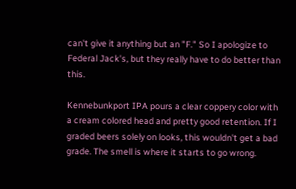can't give it anything but an "F." So I apologize to Federal Jack's, but they really have to do better than this.

Kennebunkport IPA pours a clear coppery color with a cream colored head and pretty good retention. If I graded beers solely on looks, this wouldn't get a bad grade. The smell is where it starts to go wrong.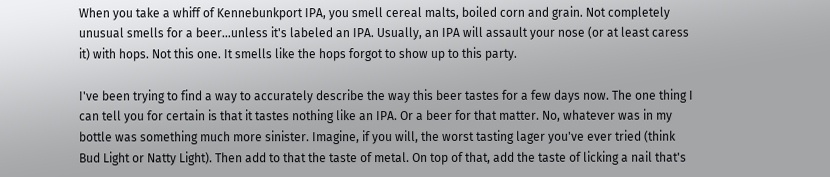When you take a whiff of Kennebunkport IPA, you smell cereal malts, boiled corn and grain. Not completely unusual smells for a beer...unless it's labeled an IPA. Usually, an IPA will assault your nose (or at least caress it) with hops. Not this one. It smells like the hops forgot to show up to this party.

I've been trying to find a way to accurately describe the way this beer tastes for a few days now. The one thing I can tell you for certain is that it tastes nothing like an IPA. Or a beer for that matter. No, whatever was in my bottle was something much more sinister. Imagine, if you will, the worst tasting lager you've ever tried (think Bud Light or Natty Light). Then add to that the taste of metal. On top of that, add the taste of licking a nail that's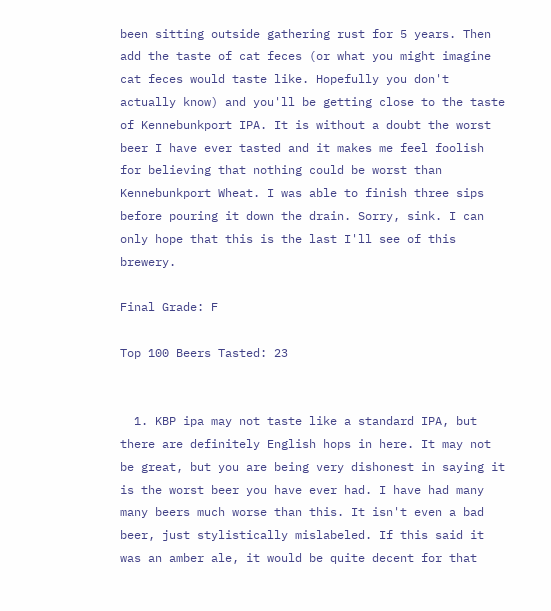been sitting outside gathering rust for 5 years. Then add the taste of cat feces (or what you might imagine cat feces would taste like. Hopefully you don't actually know) and you'll be getting close to the taste of Kennebunkport IPA. It is without a doubt the worst beer I have ever tasted and it makes me feel foolish for believing that nothing could be worst than Kennebunkport Wheat. I was able to finish three sips before pouring it down the drain. Sorry, sink. I can only hope that this is the last I'll see of this brewery.

Final Grade: F

Top 100 Beers Tasted: 23


  1. KBP ipa may not taste like a standard IPA, but there are definitely English hops in here. It may not be great, but you are being very dishonest in saying it is the worst beer you have ever had. I have had many many beers much worse than this. It isn't even a bad beer, just stylistically mislabeled. If this said it was an amber ale, it would be quite decent for that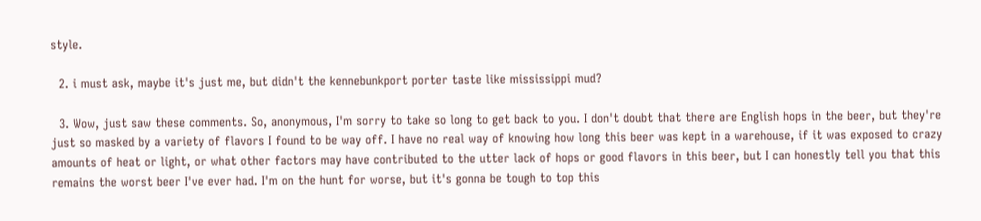style.

  2. i must ask, maybe it's just me, but didn't the kennebunkport porter taste like mississippi mud?

  3. Wow, just saw these comments. So, anonymous, I'm sorry to take so long to get back to you. I don't doubt that there are English hops in the beer, but they're just so masked by a variety of flavors I found to be way off. I have no real way of knowing how long this beer was kept in a warehouse, if it was exposed to crazy amounts of heat or light, or what other factors may have contributed to the utter lack of hops or good flavors in this beer, but I can honestly tell you that this remains the worst beer I've ever had. I'm on the hunt for worse, but it's gonna be tough to top this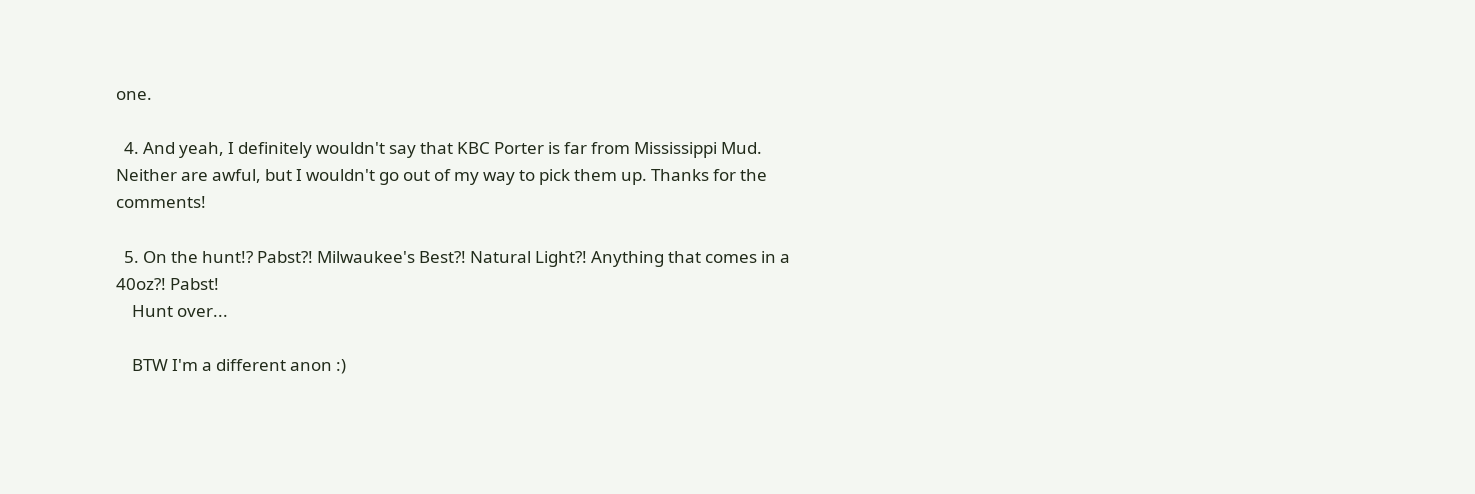one.

  4. And yeah, I definitely wouldn't say that KBC Porter is far from Mississippi Mud. Neither are awful, but I wouldn't go out of my way to pick them up. Thanks for the comments!

  5. On the hunt!? Pabst?! Milwaukee's Best?! Natural Light?! Anything that comes in a 40oz?! Pabst!
    Hunt over...

    BTW I'm a different anon :)